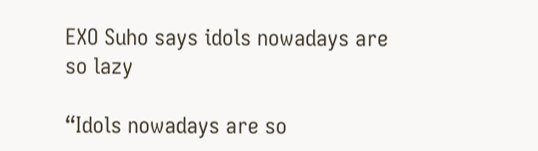EXO Suho says idols nowadays are so lazy

“Idols nowadays are so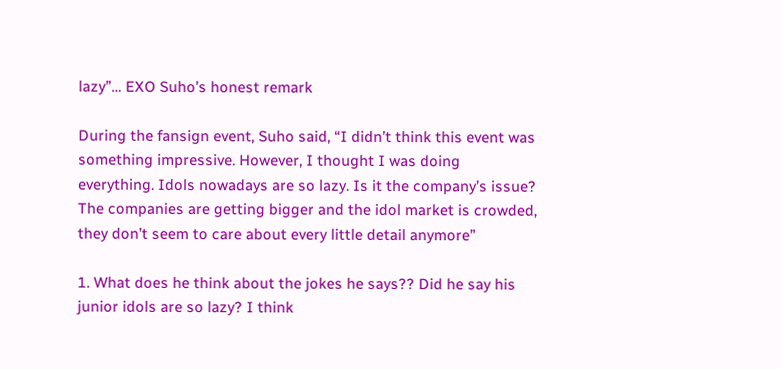lazy”… EXO Suho’s honest remark

During the fansign event, Suho said, “I didn’t think this event was something impressive. However, I thought I was doing everything. Idols nowadays are so lazy. Is it the company’s issue? The companies are getting bigger and the idol market is crowded, they don’t seem to care about every little detail anymore”

1. What does he think about the jokes he says?? Did he say his junior idols are so lazy? I think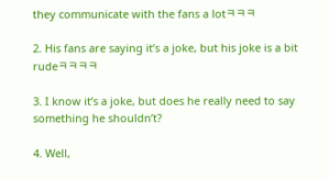they communicate with the fans a lotㅋㅋㅋ

2. His fans are saying it’s a joke, but his joke is a bit rudeㅋㅋㅋㅋ

3. I know it’s a joke, but does he really need to say something he shouldn’t?

4. Well,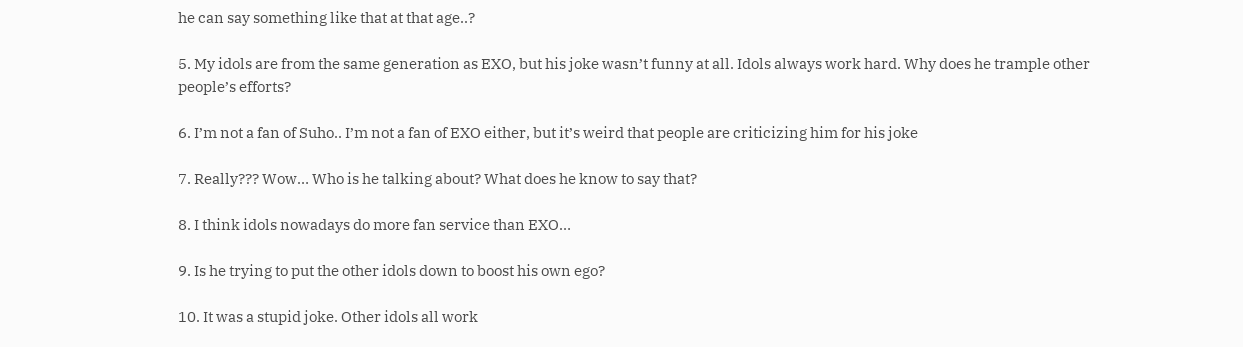he can say something like that at that age..?

5. My idols are from the same generation as EXO, but his joke wasn’t funny at all. Idols always work hard. Why does he trample other people’s efforts?

6. I’m not a fan of Suho.. I’m not a fan of EXO either, but it’s weird that people are criticizing him for his joke

7. Really??? Wow… Who is he talking about? What does he know to say that?

8. I think idols nowadays do more fan service than EXO…

9. Is he trying to put the other idols down to boost his own ego?

10. It was a stupid joke. Other idols all work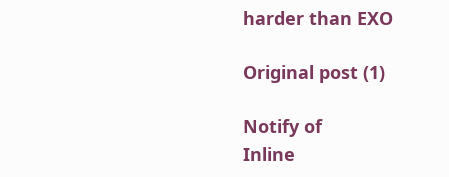harder than EXO

Original post (1)

Notify of
Inline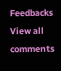Feedbacks
View all comments